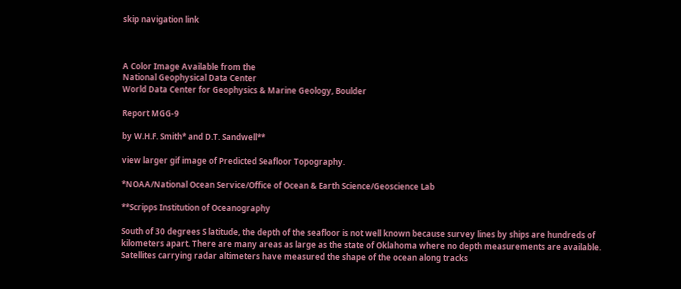skip navigation link



A Color Image Available from the
National Geophysical Data Center
World Data Center for Geophysics & Marine Geology, Boulder

Report MGG-9

by W.H.F. Smith* and D.T. Sandwell**

view larger gif image of Predicted Seafloor Topography.

*NOAA/National Ocean Service/Office of Ocean & Earth Science/Geoscience Lab

**Scripps Institution of Oceanography

South of 30 degrees S latitude, the depth of the seafloor is not well known because survey lines by ships are hundreds of kilometers apart. There are many areas as large as the state of Oklahoma where no depth measurements are available. Satellites carrying radar altimeters have measured the shape of the ocean along tracks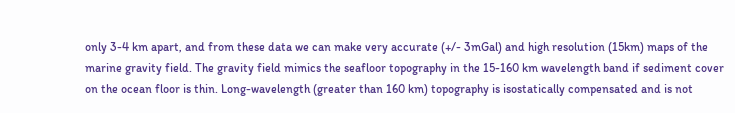only 3-4 km apart, and from these data we can make very accurate (+/- 3mGal) and high resolution (15km) maps of the marine gravity field. The gravity field mimics the seafloor topography in the 15-160 km wavelength band if sediment cover on the ocean floor is thin. Long-wavelength (greater than 160 km) topography is isostatically compensated and is not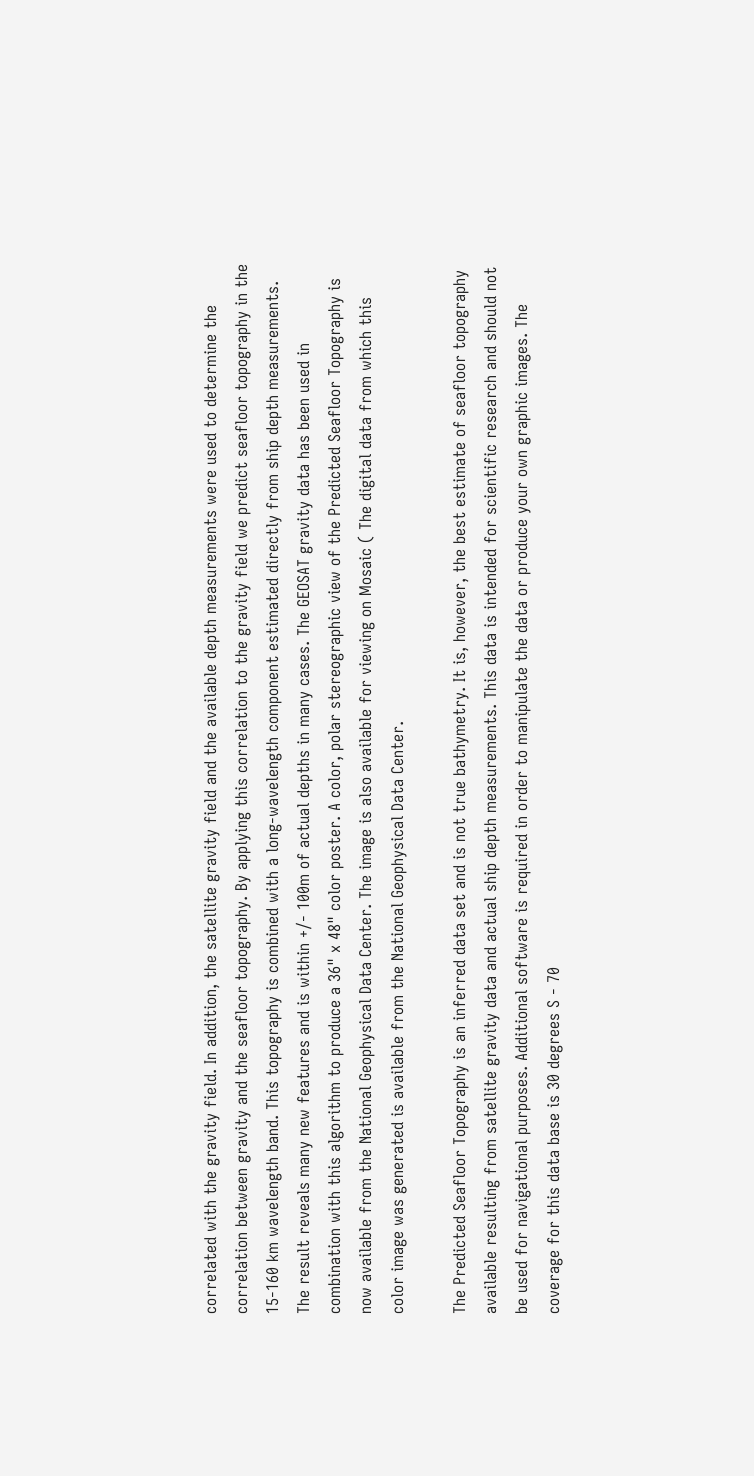correlated with the gravity field. In addition, the satellite gravity field and the available depth measurements were used to determine the correlation between gravity and the seafloor topography. By applying this correlation to the gravity field we predict seafloor topography in the 15-160 km wavelength band. This topography is combined with a long-wavelength component estimated directly from ship depth measurements. The result reveals many new features and is within +/- 100m of actual depths in many cases. The GEOSAT gravity data has been used in combination with this algorithm to produce a 36" x 48" color poster. A color, polar stereographic view of the Predicted Seafloor Topography is now available from the National Geophysical Data Center. The image is also available for viewing on Mosaic ( The digital data from which this color image was generated is available from the National Geophysical Data Center.

The Predicted Seafloor Topography is an inferred data set and is not true bathymetry. It is, however, the best estimate of seafloor topography available resulting from satellite gravity data and actual ship depth measurements. This data is intended for scientific research and should not be used for navigational purposes. Additional software is required in order to manipulate the data or produce your own graphic images. The coverage for this data base is 30 degrees S - 70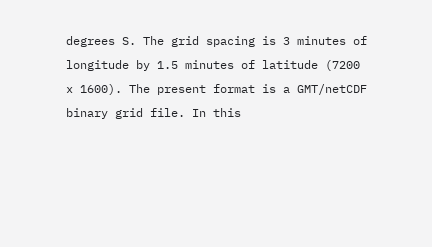degrees S. The grid spacing is 3 minutes of longitude by 1.5 minutes of latitude (7200 x 1600). The present format is a GMT/netCDF binary grid file. In this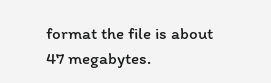format the file is about 47 megabytes.